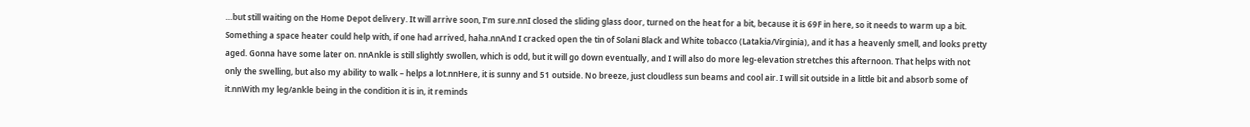…but still waiting on the Home Depot delivery. It will arrive soon, I’m sure.nnI closed the sliding glass door, turned on the heat for a bit, because it is 69F in here, so it needs to warm up a bit. Something a space heater could help with, if one had arrived, haha.nnAnd I cracked open the tin of Solani Black and White tobacco (Latakia/Virginia), and it has a heavenly smell, and looks pretty aged. Gonna have some later on. nnAnkle is still slightly swollen, which is odd, but it will go down eventually, and I will also do more leg-elevation stretches this afternoon. That helps with not only the swelling, but also my ability to walk – helps a lot.nnHere, it is sunny and 51 outside. No breeze, just cloudless sun beams and cool air. I will sit outside in a little bit and absorb some of it.nnWith my leg/ankle being in the condition it is in, it reminds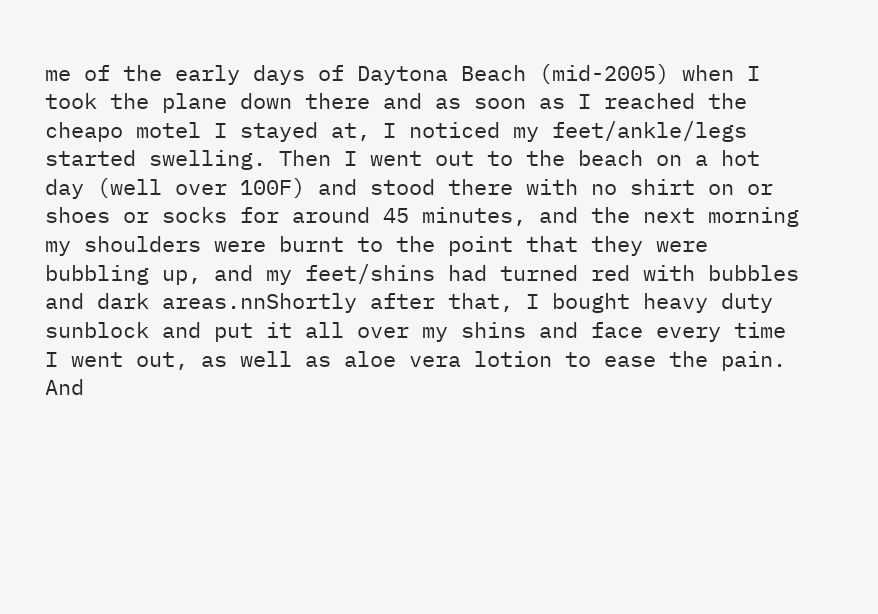me of the early days of Daytona Beach (mid-2005) when I took the plane down there and as soon as I reached the cheapo motel I stayed at, I noticed my feet/ankle/legs started swelling. Then I went out to the beach on a hot day (well over 100F) and stood there with no shirt on or shoes or socks for around 45 minutes, and the next morning my shoulders were burnt to the point that they were bubbling up, and my feet/shins had turned red with bubbles and dark areas.nnShortly after that, I bought heavy duty sunblock and put it all over my shins and face every time I went out, as well as aloe vera lotion to ease the pain. And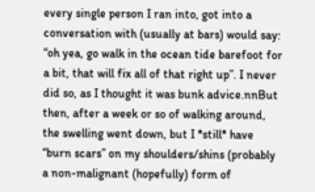every single person I ran into, got into a conversation with (usually at bars) would say: “oh yea, go walk in the ocean tide barefoot for a bit, that will fix all of that right up”. I never did so, as I thought it was bunk advice.nnBut then, after a week or so of walking around, the swelling went down, but I *still* have “burn scars” on my shoulders/shins (probably a non-malignant (hopefully) form of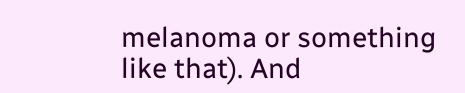melanoma or something like that). And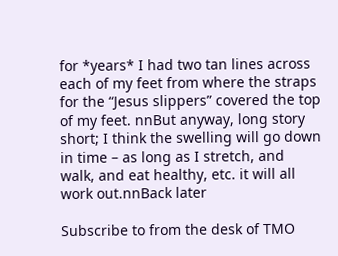for *years* I had two tan lines across each of my feet from where the straps for the “Jesus slippers” covered the top of my feet. nnBut anyway, long story short; I think the swelling will go down in time – as long as I stretch, and walk, and eat healthy, etc. it will all work out.nnBack later

Subscribe to from the desk of TMO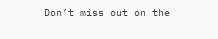Don’t miss out on the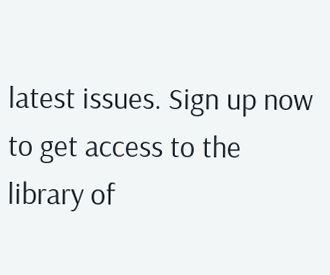latest issues. Sign up now to get access to the library of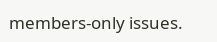members-only issues.